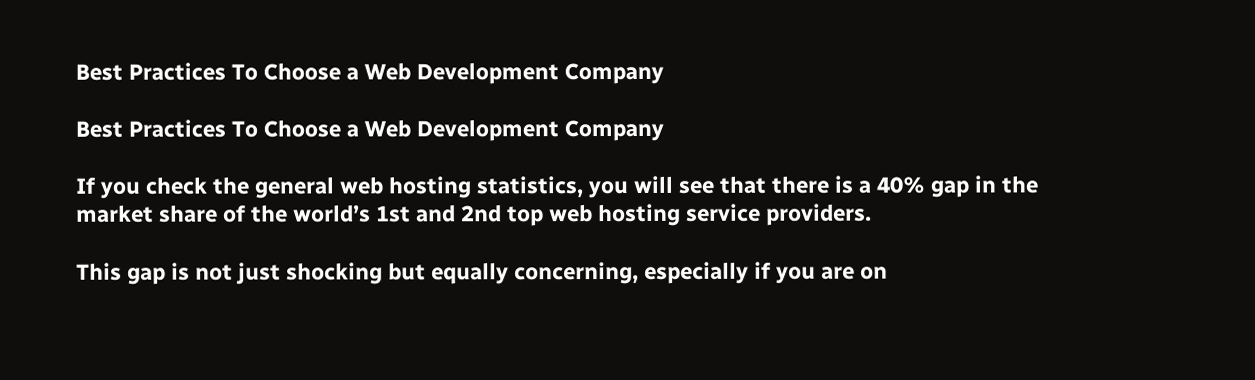Best Practices To Choose a Web Development Company

Best Practices To Choose a Web Development Company

If you check the general web hosting statistics, you will see that there is a 40% gap in the market share of the world’s 1st and 2nd top web hosting service providers.

This gap is not just shocking but equally concerning, especially if you are on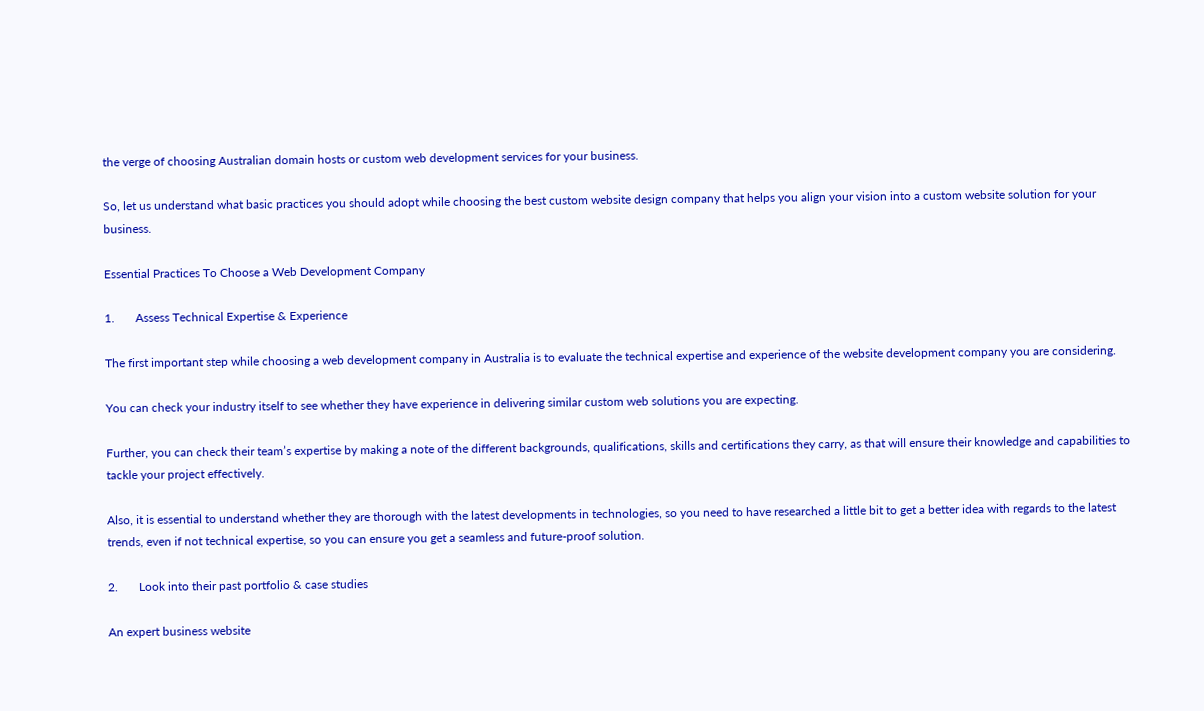the verge of choosing Australian domain hosts or custom web development services for your business.

So, let us understand what basic practices you should adopt while choosing the best custom website design company that helps you align your vision into a custom website solution for your business.

Essential Practices To Choose a Web Development Company

1.       Assess Technical Expertise & Experience

The first important step while choosing a web development company in Australia is to evaluate the technical expertise and experience of the website development company you are considering.

You can check your industry itself to see whether they have experience in delivering similar custom web solutions you are expecting.

Further, you can check their team’s expertise by making a note of the different backgrounds, qualifications, skills and certifications they carry, as that will ensure their knowledge and capabilities to tackle your project effectively.

Also, it is essential to understand whether they are thorough with the latest developments in technologies, so you need to have researched a little bit to get a better idea with regards to the latest trends, even if not technical expertise, so you can ensure you get a seamless and future-proof solution.

2.       Look into their past portfolio & case studies

An expert business website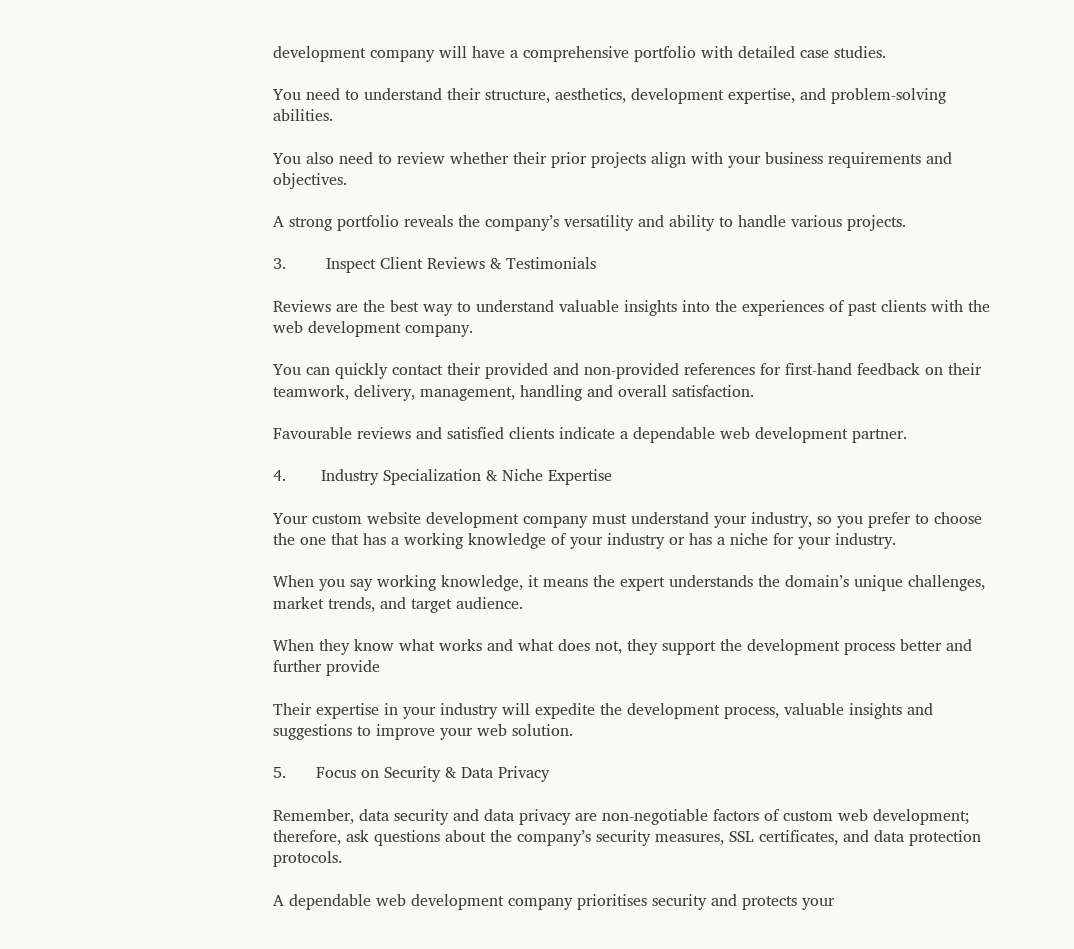development company will have a comprehensive portfolio with detailed case studies.

You need to understand their structure, aesthetics, development expertise, and problem-solving abilities.

You also need to review whether their prior projects align with your business requirements and objectives.

A strong portfolio reveals the company’s versatility and ability to handle various projects.

3.        Inspect Client Reviews & Testimonials

Reviews are the best way to understand valuable insights into the experiences of past clients with the web development company.

You can quickly contact their provided and non-provided references for first-hand feedback on their teamwork, delivery, management, handling and overall satisfaction.

Favourable reviews and satisfied clients indicate a dependable web development partner.

4.       Industry Specialization & Niche Expertise

Your custom website development company must understand your industry, so you prefer to choose the one that has a working knowledge of your industry or has a niche for your industry.

When you say working knowledge, it means the expert understands the domain’s unique challenges, market trends, and target audience.

When they know what works and what does not, they support the development process better and further provide

Their expertise in your industry will expedite the development process, valuable insights and suggestions to improve your web solution.

5.      Focus on Security & Data Privacy

Remember, data security and data privacy are non-negotiable factors of custom web development; therefore, ask questions about the company’s security measures, SSL certificates, and data protection protocols.

A dependable web development company prioritises security and protects your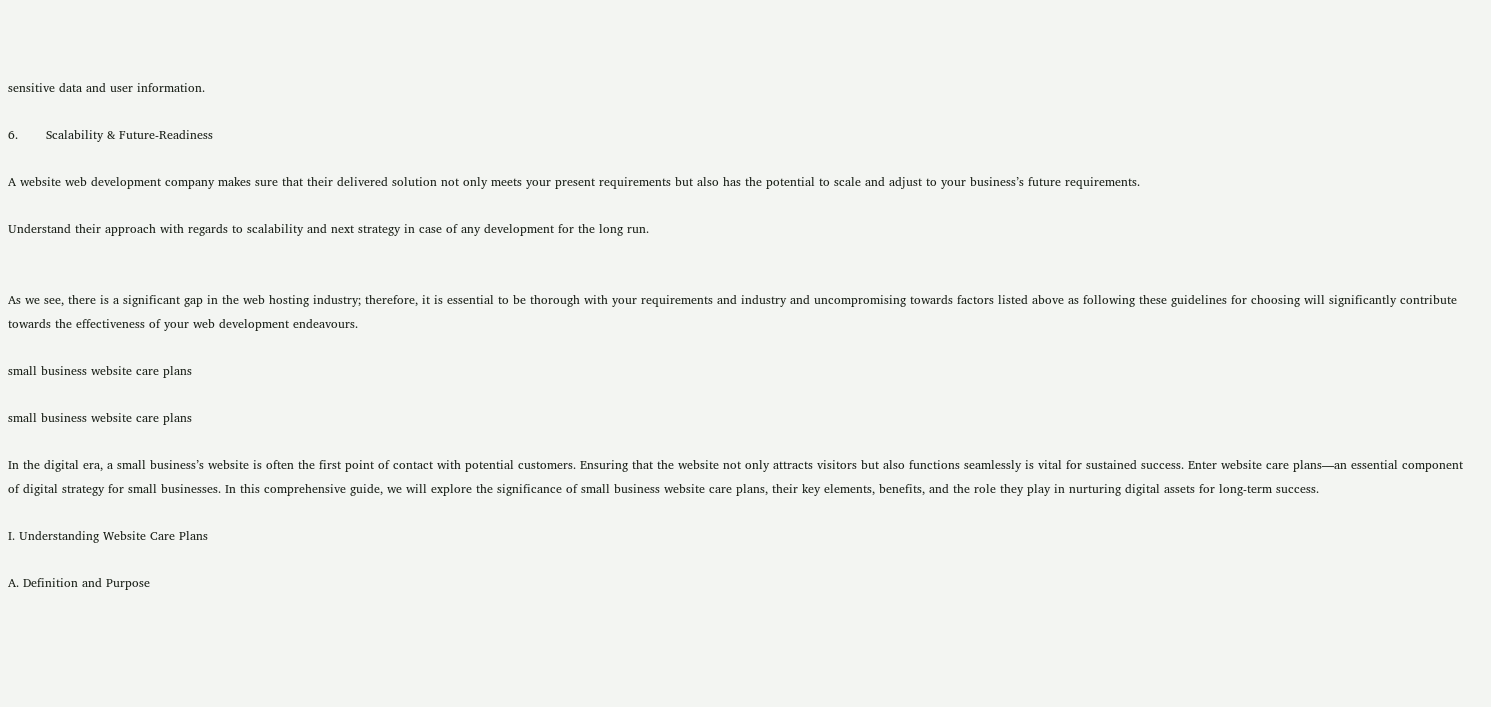sensitive data and user information.

6.       Scalability & Future-Readiness

A website web development company makes sure that their delivered solution not only meets your present requirements but also has the potential to scale and adjust to your business’s future requirements.

Understand their approach with regards to scalability and next strategy in case of any development for the long run.


As we see, there is a significant gap in the web hosting industry; therefore, it is essential to be thorough with your requirements and industry and uncompromising towards factors listed above as following these guidelines for choosing will significantly contribute towards the effectiveness of your web development endeavours.

small business website care plans

small business website care plans

In the digital era, a small business’s website is often the first point of contact with potential customers. Ensuring that the website not only attracts visitors but also functions seamlessly is vital for sustained success. Enter website care plans—an essential component of digital strategy for small businesses. In this comprehensive guide, we will explore the significance of small business website care plans, their key elements, benefits, and the role they play in nurturing digital assets for long-term success.

I. Understanding Website Care Plans

A. Definition and Purpose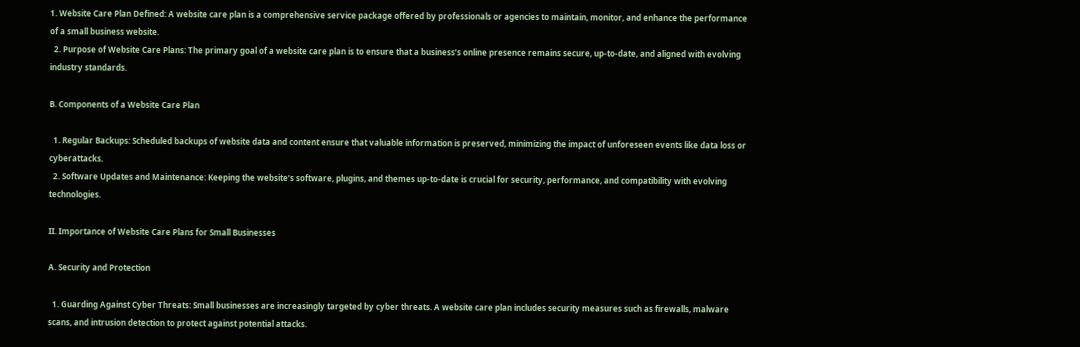1. Website Care Plan Defined: A website care plan is a comprehensive service package offered by professionals or agencies to maintain, monitor, and enhance the performance of a small business website.
  2. Purpose of Website Care Plans: The primary goal of a website care plan is to ensure that a business’s online presence remains secure, up-to-date, and aligned with evolving industry standards.

B. Components of a Website Care Plan

  1. Regular Backups: Scheduled backups of website data and content ensure that valuable information is preserved, minimizing the impact of unforeseen events like data loss or cyberattacks.
  2. Software Updates and Maintenance: Keeping the website’s software, plugins, and themes up-to-date is crucial for security, performance, and compatibility with evolving technologies.

II. Importance of Website Care Plans for Small Businesses

A. Security and Protection

  1. Guarding Against Cyber Threats: Small businesses are increasingly targeted by cyber threats. A website care plan includes security measures such as firewalls, malware scans, and intrusion detection to protect against potential attacks.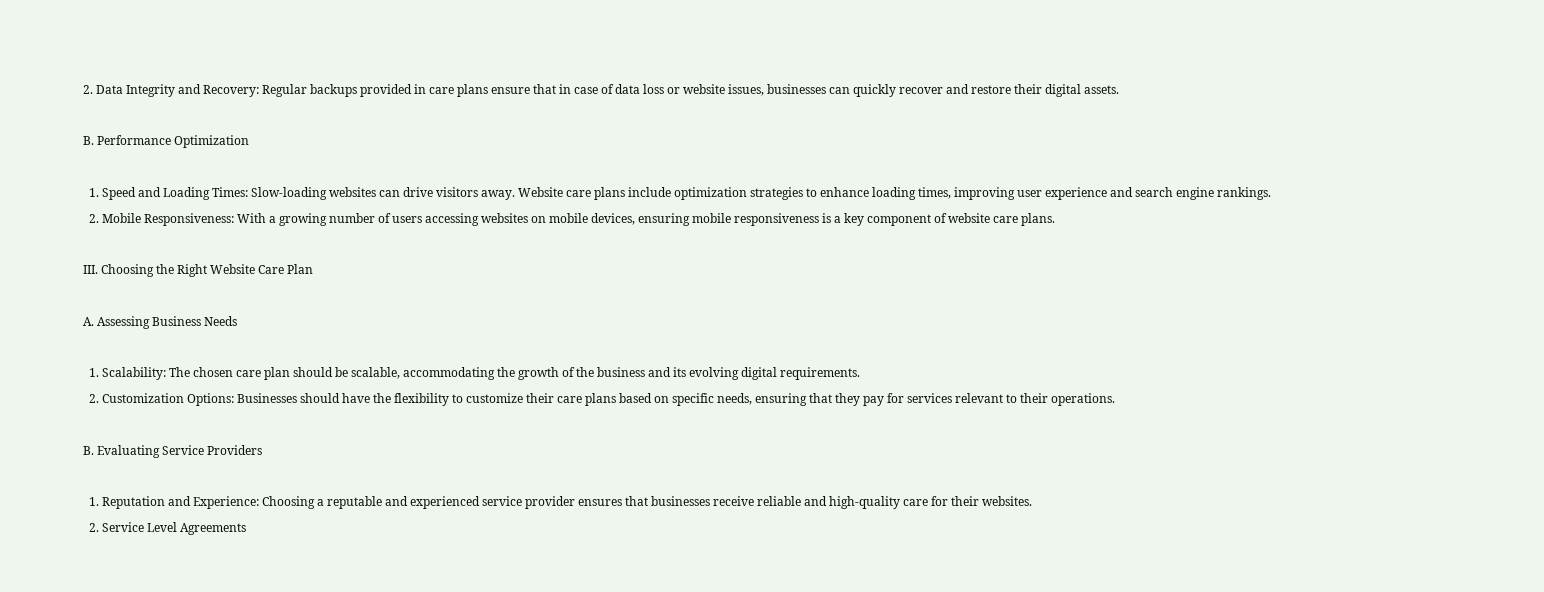2. Data Integrity and Recovery: Regular backups provided in care plans ensure that in case of data loss or website issues, businesses can quickly recover and restore their digital assets.

B. Performance Optimization

  1. Speed and Loading Times: Slow-loading websites can drive visitors away. Website care plans include optimization strategies to enhance loading times, improving user experience and search engine rankings.
  2. Mobile Responsiveness: With a growing number of users accessing websites on mobile devices, ensuring mobile responsiveness is a key component of website care plans.

III. Choosing the Right Website Care Plan

A. Assessing Business Needs

  1. Scalability: The chosen care plan should be scalable, accommodating the growth of the business and its evolving digital requirements.
  2. Customization Options: Businesses should have the flexibility to customize their care plans based on specific needs, ensuring that they pay for services relevant to their operations.

B. Evaluating Service Providers

  1. Reputation and Experience: Choosing a reputable and experienced service provider ensures that businesses receive reliable and high-quality care for their websites.
  2. Service Level Agreements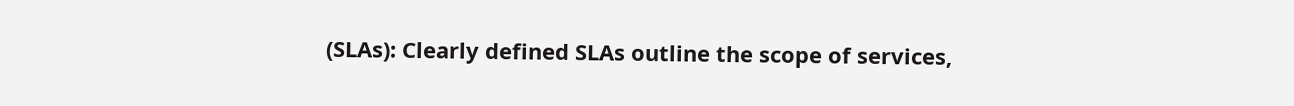(SLAs): Clearly defined SLAs outline the scope of services,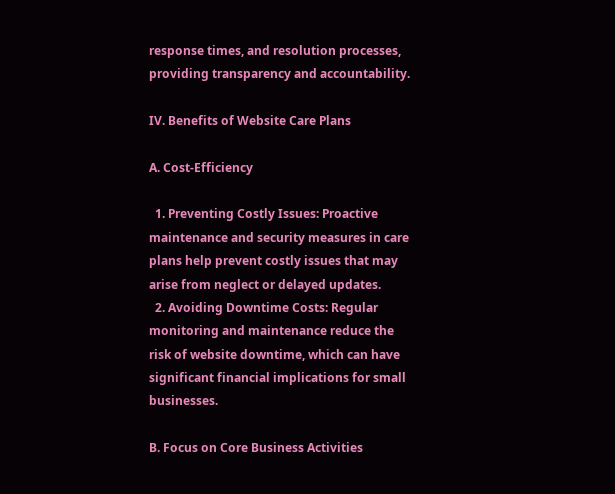response times, and resolution processes, providing transparency and accountability.

IV. Benefits of Website Care Plans

A. Cost-Efficiency

  1. Preventing Costly Issues: Proactive maintenance and security measures in care plans help prevent costly issues that may arise from neglect or delayed updates.
  2. Avoiding Downtime Costs: Regular monitoring and maintenance reduce the risk of website downtime, which can have significant financial implications for small businesses.

B. Focus on Core Business Activities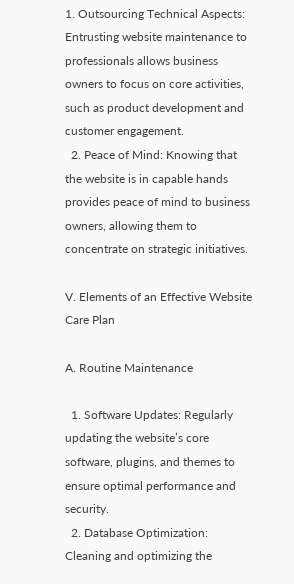1. Outsourcing Technical Aspects: Entrusting website maintenance to professionals allows business owners to focus on core activities, such as product development and customer engagement.
  2. Peace of Mind: Knowing that the website is in capable hands provides peace of mind to business owners, allowing them to concentrate on strategic initiatives.

V. Elements of an Effective Website Care Plan

A. Routine Maintenance

  1. Software Updates: Regularly updating the website’s core software, plugins, and themes to ensure optimal performance and security.
  2. Database Optimization: Cleaning and optimizing the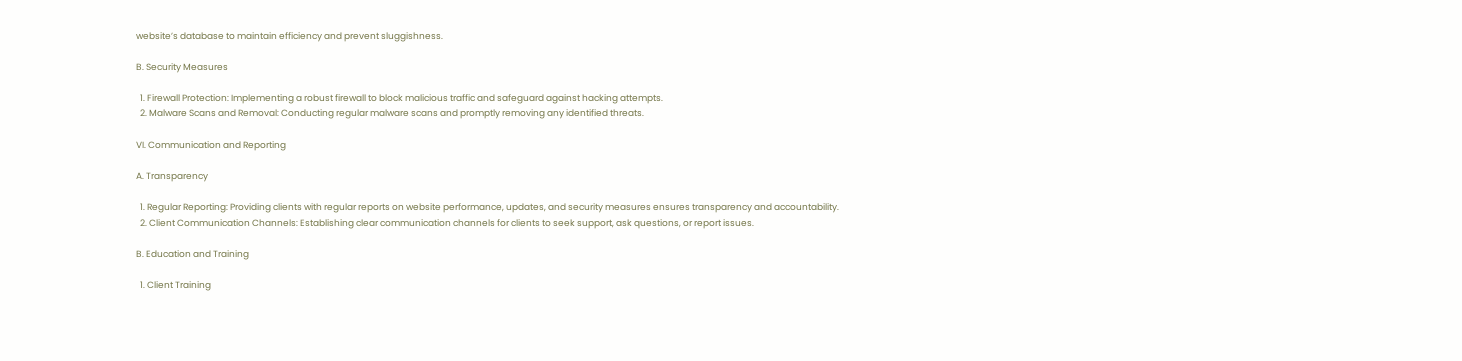website’s database to maintain efficiency and prevent sluggishness.

B. Security Measures

  1. Firewall Protection: Implementing a robust firewall to block malicious traffic and safeguard against hacking attempts.
  2. Malware Scans and Removal: Conducting regular malware scans and promptly removing any identified threats.

VI. Communication and Reporting

A. Transparency

  1. Regular Reporting: Providing clients with regular reports on website performance, updates, and security measures ensures transparency and accountability.
  2. Client Communication Channels: Establishing clear communication channels for clients to seek support, ask questions, or report issues.

B. Education and Training

  1. Client Training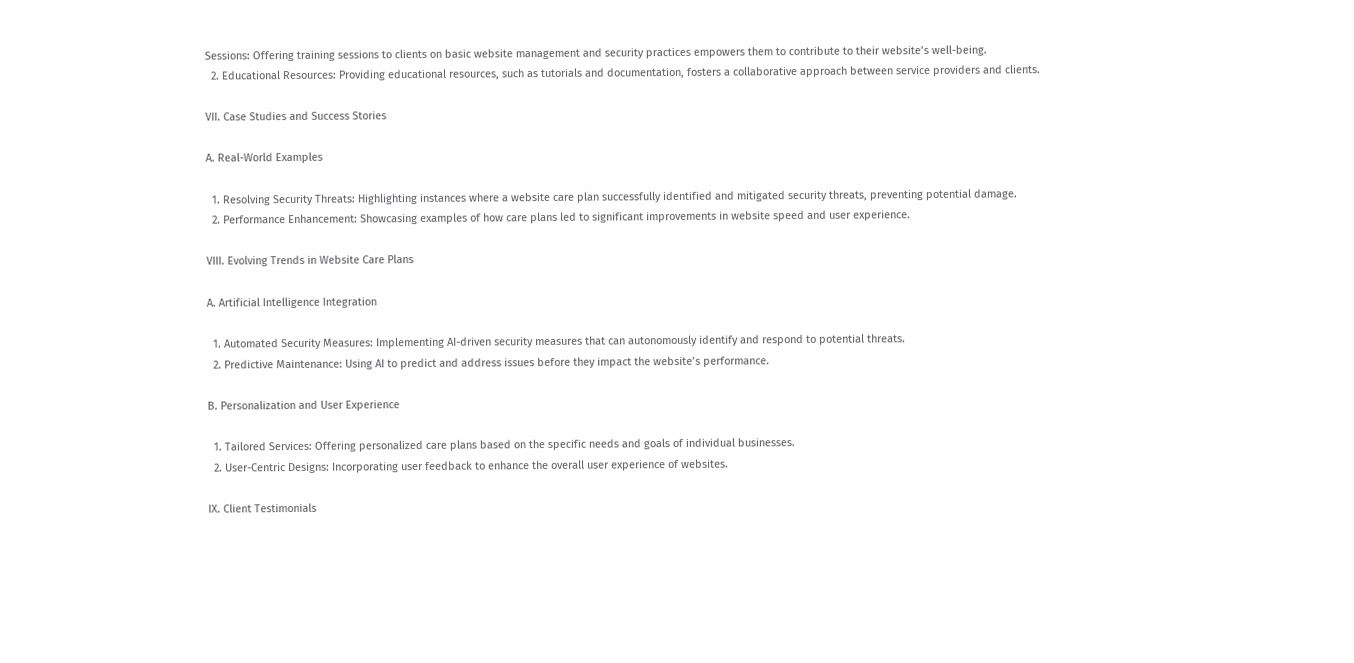Sessions: Offering training sessions to clients on basic website management and security practices empowers them to contribute to their website’s well-being.
  2. Educational Resources: Providing educational resources, such as tutorials and documentation, fosters a collaborative approach between service providers and clients.

VII. Case Studies and Success Stories

A. Real-World Examples

  1. Resolving Security Threats: Highlighting instances where a website care plan successfully identified and mitigated security threats, preventing potential damage.
  2. Performance Enhancement: Showcasing examples of how care plans led to significant improvements in website speed and user experience.

VIII. Evolving Trends in Website Care Plans

A. Artificial Intelligence Integration

  1. Automated Security Measures: Implementing AI-driven security measures that can autonomously identify and respond to potential threats.
  2. Predictive Maintenance: Using AI to predict and address issues before they impact the website’s performance.

B. Personalization and User Experience

  1. Tailored Services: Offering personalized care plans based on the specific needs and goals of individual businesses.
  2. User-Centric Designs: Incorporating user feedback to enhance the overall user experience of websites.

IX. Client Testimonials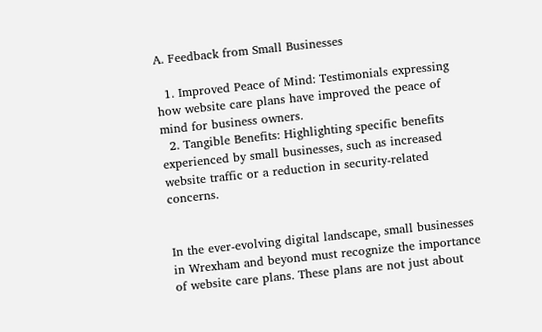A. Feedback from Small Businesses

  1. Improved Peace of Mind: Testimonials expressing how website care plans have improved the peace of mind for business owners.
  2. Tangible Benefits: Highlighting specific benefits experienced by small businesses, such as increased website traffic or a reduction in security-related concerns.


In the ever-evolving digital landscape, small businesses in Wrexham and beyond must recognize the importance of website care plans. These plans are not just about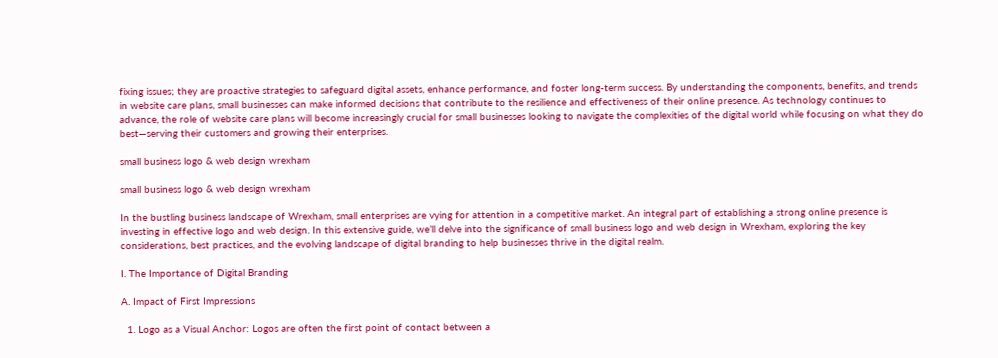fixing issues; they are proactive strategies to safeguard digital assets, enhance performance, and foster long-term success. By understanding the components, benefits, and trends in website care plans, small businesses can make informed decisions that contribute to the resilience and effectiveness of their online presence. As technology continues to advance, the role of website care plans will become increasingly crucial for small businesses looking to navigate the complexities of the digital world while focusing on what they do best—serving their customers and growing their enterprises.

small business logo & web design wrexham

small business logo & web design wrexham

In the bustling business landscape of Wrexham, small enterprises are vying for attention in a competitive market. An integral part of establishing a strong online presence is investing in effective logo and web design. In this extensive guide, we’ll delve into the significance of small business logo and web design in Wrexham, exploring the key considerations, best practices, and the evolving landscape of digital branding to help businesses thrive in the digital realm.

I. The Importance of Digital Branding

A. Impact of First Impressions

  1. Logo as a Visual Anchor: Logos are often the first point of contact between a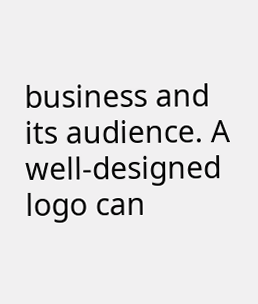business and its audience. A well-designed logo can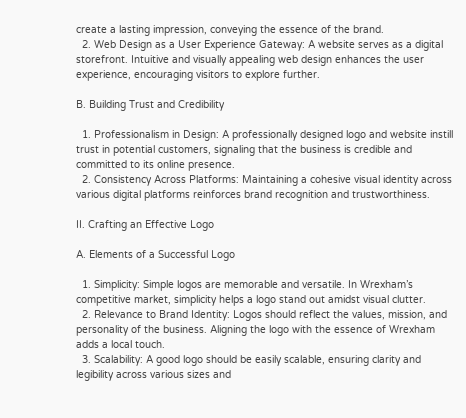create a lasting impression, conveying the essence of the brand.
  2. Web Design as a User Experience Gateway: A website serves as a digital storefront. Intuitive and visually appealing web design enhances the user experience, encouraging visitors to explore further.

B. Building Trust and Credibility

  1. Professionalism in Design: A professionally designed logo and website instill trust in potential customers, signaling that the business is credible and committed to its online presence.
  2. Consistency Across Platforms: Maintaining a cohesive visual identity across various digital platforms reinforces brand recognition and trustworthiness.

II. Crafting an Effective Logo

A. Elements of a Successful Logo

  1. Simplicity: Simple logos are memorable and versatile. In Wrexham’s competitive market, simplicity helps a logo stand out amidst visual clutter.
  2. Relevance to Brand Identity: Logos should reflect the values, mission, and personality of the business. Aligning the logo with the essence of Wrexham adds a local touch.
  3. Scalability: A good logo should be easily scalable, ensuring clarity and legibility across various sizes and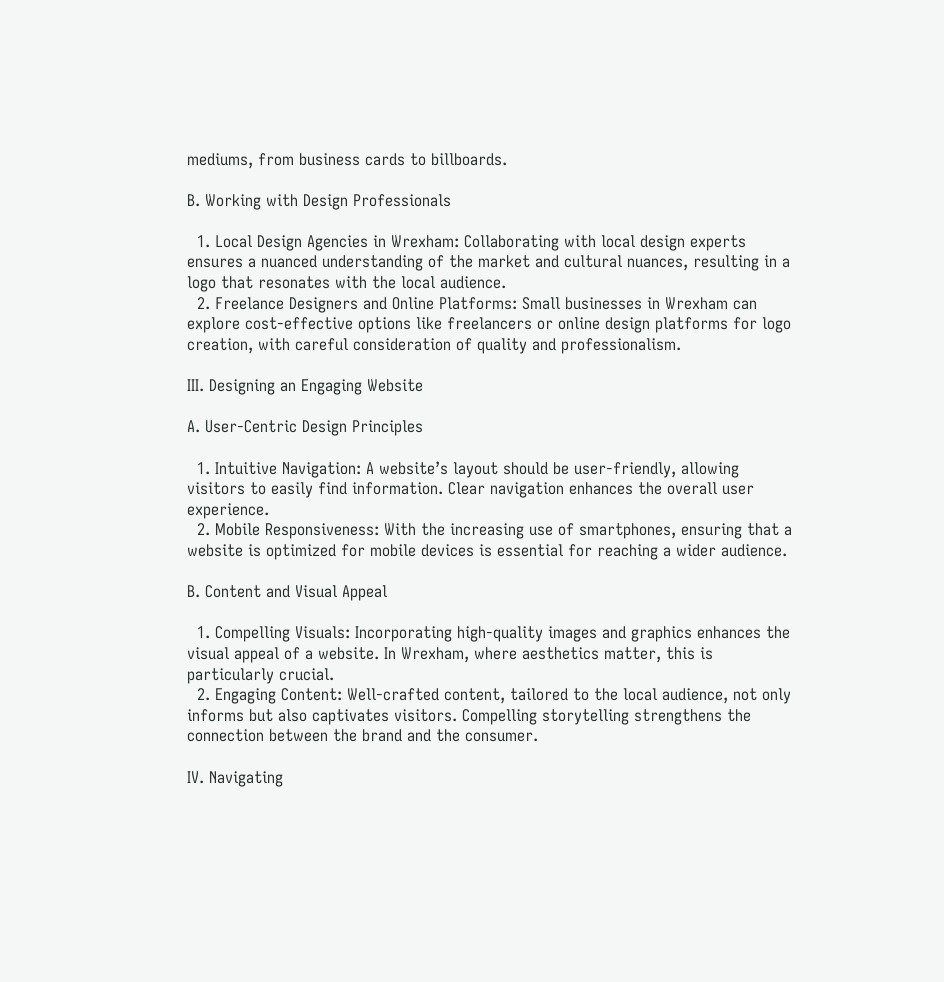mediums, from business cards to billboards.

B. Working with Design Professionals

  1. Local Design Agencies in Wrexham: Collaborating with local design experts ensures a nuanced understanding of the market and cultural nuances, resulting in a logo that resonates with the local audience.
  2. Freelance Designers and Online Platforms: Small businesses in Wrexham can explore cost-effective options like freelancers or online design platforms for logo creation, with careful consideration of quality and professionalism.

III. Designing an Engaging Website

A. User-Centric Design Principles

  1. Intuitive Navigation: A website’s layout should be user-friendly, allowing visitors to easily find information. Clear navigation enhances the overall user experience.
  2. Mobile Responsiveness: With the increasing use of smartphones, ensuring that a website is optimized for mobile devices is essential for reaching a wider audience.

B. Content and Visual Appeal

  1. Compelling Visuals: Incorporating high-quality images and graphics enhances the visual appeal of a website. In Wrexham, where aesthetics matter, this is particularly crucial.
  2. Engaging Content: Well-crafted content, tailored to the local audience, not only informs but also captivates visitors. Compelling storytelling strengthens the connection between the brand and the consumer.

IV. Navigating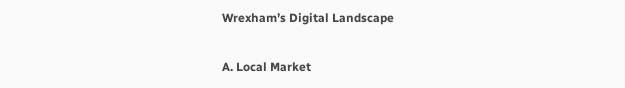Wrexham’s Digital Landscape

A. Local Market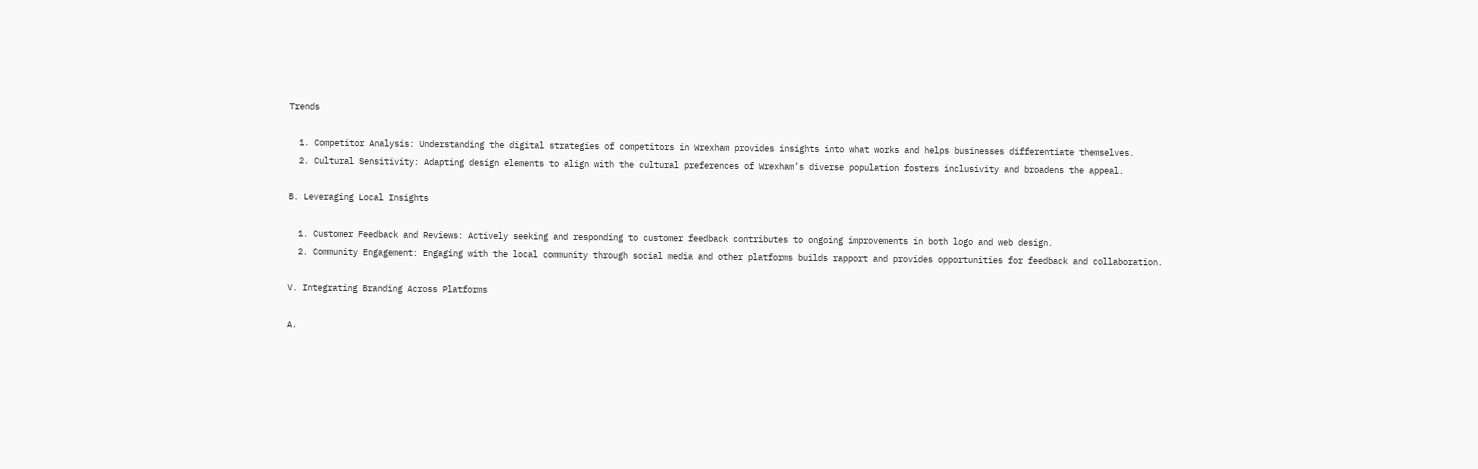Trends

  1. Competitor Analysis: Understanding the digital strategies of competitors in Wrexham provides insights into what works and helps businesses differentiate themselves.
  2. Cultural Sensitivity: Adapting design elements to align with the cultural preferences of Wrexham’s diverse population fosters inclusivity and broadens the appeal.

B. Leveraging Local Insights

  1. Customer Feedback and Reviews: Actively seeking and responding to customer feedback contributes to ongoing improvements in both logo and web design.
  2. Community Engagement: Engaging with the local community through social media and other platforms builds rapport and provides opportunities for feedback and collaboration.

V. Integrating Branding Across Platforms

A.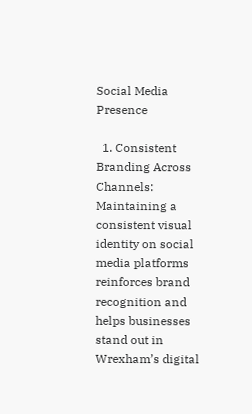Social Media Presence

  1. Consistent Branding Across Channels: Maintaining a consistent visual identity on social media platforms reinforces brand recognition and helps businesses stand out in Wrexham’s digital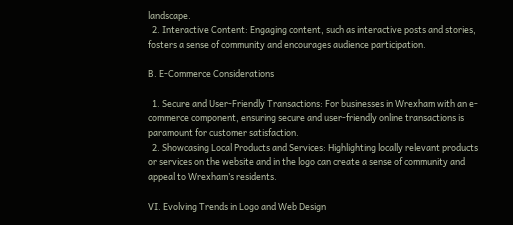landscape.
  2. Interactive Content: Engaging content, such as interactive posts and stories, fosters a sense of community and encourages audience participation.

B. E-Commerce Considerations

  1. Secure and User-Friendly Transactions: For businesses in Wrexham with an e-commerce component, ensuring secure and user-friendly online transactions is paramount for customer satisfaction.
  2. Showcasing Local Products and Services: Highlighting locally relevant products or services on the website and in the logo can create a sense of community and appeal to Wrexham’s residents.

VI. Evolving Trends in Logo and Web Design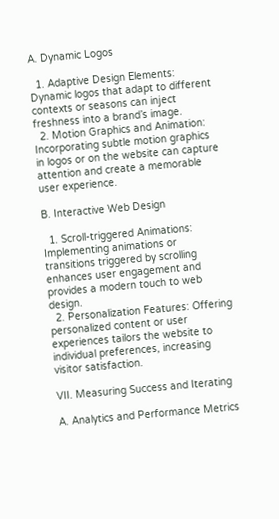A. Dynamic Logos

  1. Adaptive Design Elements: Dynamic logos that adapt to different contexts or seasons can inject freshness into a brand’s image.
  2. Motion Graphics and Animation: Incorporating subtle motion graphics in logos or on the website can capture attention and create a memorable user experience.

B. Interactive Web Design

  1. Scroll-triggered Animations: Implementing animations or transitions triggered by scrolling enhances user engagement and provides a modern touch to web design.
  2. Personalization Features: Offering personalized content or user experiences tailors the website to individual preferences, increasing visitor satisfaction.

VII. Measuring Success and Iterating

A. Analytics and Performance Metrics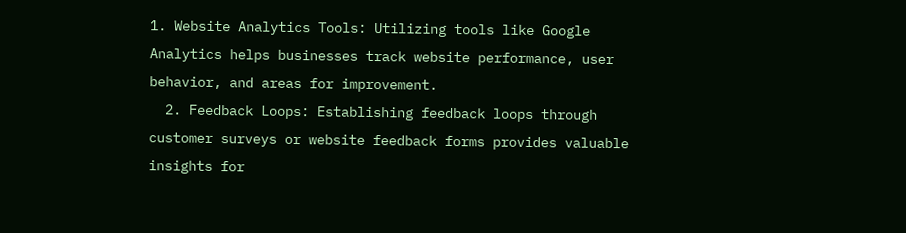1. Website Analytics Tools: Utilizing tools like Google Analytics helps businesses track website performance, user behavior, and areas for improvement.
  2. Feedback Loops: Establishing feedback loops through customer surveys or website feedback forms provides valuable insights for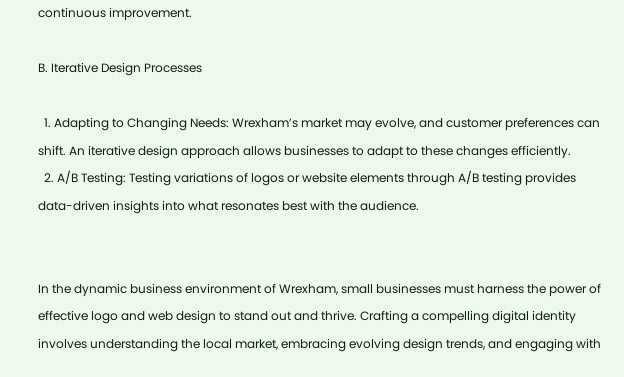continuous improvement.

B. Iterative Design Processes

  1. Adapting to Changing Needs: Wrexham’s market may evolve, and customer preferences can shift. An iterative design approach allows businesses to adapt to these changes efficiently.
  2. A/B Testing: Testing variations of logos or website elements through A/B testing provides data-driven insights into what resonates best with the audience.


In the dynamic business environment of Wrexham, small businesses must harness the power of effective logo and web design to stand out and thrive. Crafting a compelling digital identity involves understanding the local market, embracing evolving design trends, and engaging with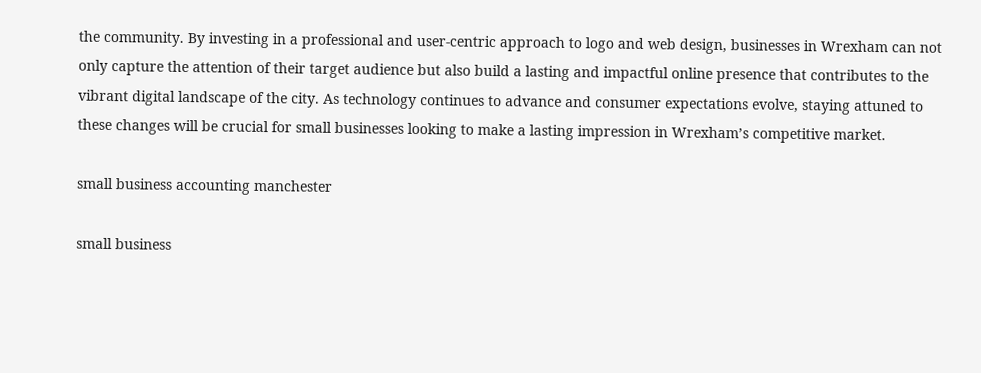the community. By investing in a professional and user-centric approach to logo and web design, businesses in Wrexham can not only capture the attention of their target audience but also build a lasting and impactful online presence that contributes to the vibrant digital landscape of the city. As technology continues to advance and consumer expectations evolve, staying attuned to these changes will be crucial for small businesses looking to make a lasting impression in Wrexham’s competitive market.

small business accounting manchester

small business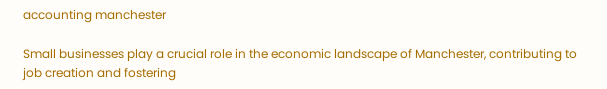accounting manchester

Small businesses play a crucial role in the economic landscape of Manchester, contributing to job creation and fostering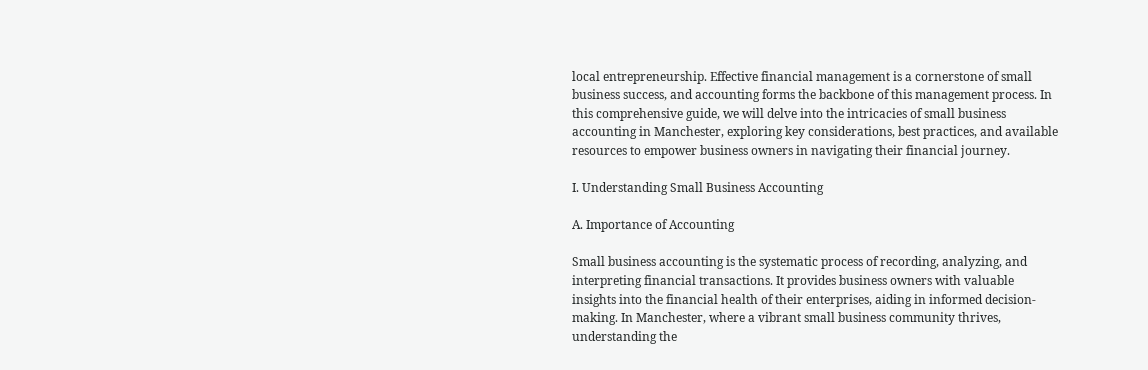local entrepreneurship. Effective financial management is a cornerstone of small business success, and accounting forms the backbone of this management process. In this comprehensive guide, we will delve into the intricacies of small business accounting in Manchester, exploring key considerations, best practices, and available resources to empower business owners in navigating their financial journey.

I. Understanding Small Business Accounting

A. Importance of Accounting

Small business accounting is the systematic process of recording, analyzing, and interpreting financial transactions. It provides business owners with valuable insights into the financial health of their enterprises, aiding in informed decision-making. In Manchester, where a vibrant small business community thrives, understanding the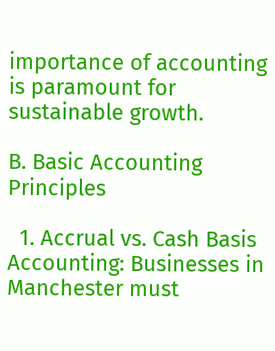importance of accounting is paramount for sustainable growth.

B. Basic Accounting Principles

  1. Accrual vs. Cash Basis Accounting: Businesses in Manchester must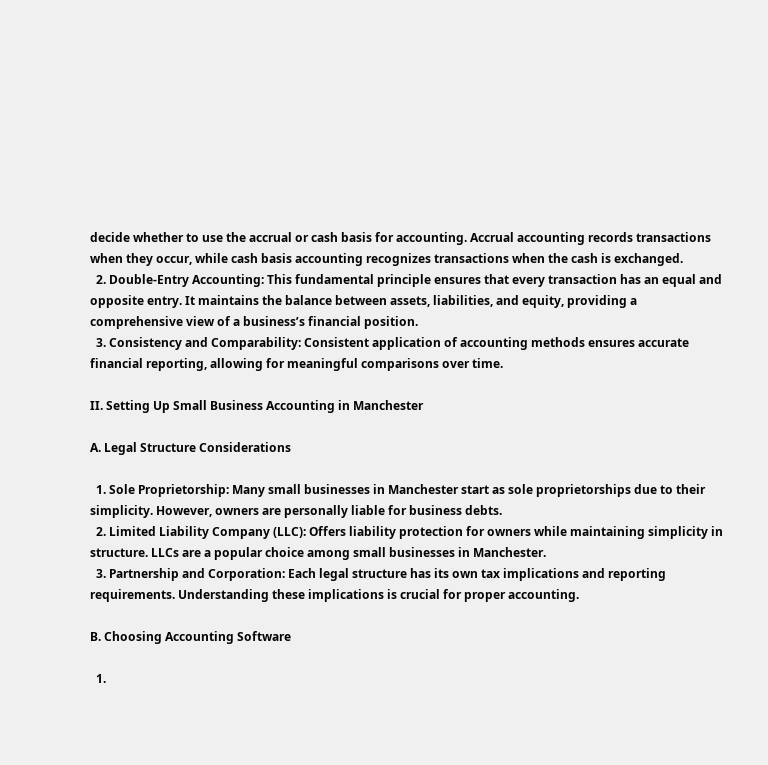decide whether to use the accrual or cash basis for accounting. Accrual accounting records transactions when they occur, while cash basis accounting recognizes transactions when the cash is exchanged.
  2. Double-Entry Accounting: This fundamental principle ensures that every transaction has an equal and opposite entry. It maintains the balance between assets, liabilities, and equity, providing a comprehensive view of a business’s financial position.
  3. Consistency and Comparability: Consistent application of accounting methods ensures accurate financial reporting, allowing for meaningful comparisons over time.

II. Setting Up Small Business Accounting in Manchester

A. Legal Structure Considerations

  1. Sole Proprietorship: Many small businesses in Manchester start as sole proprietorships due to their simplicity. However, owners are personally liable for business debts.
  2. Limited Liability Company (LLC): Offers liability protection for owners while maintaining simplicity in structure. LLCs are a popular choice among small businesses in Manchester.
  3. Partnership and Corporation: Each legal structure has its own tax implications and reporting requirements. Understanding these implications is crucial for proper accounting.

B. Choosing Accounting Software

  1.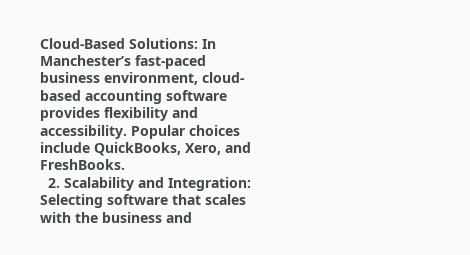Cloud-Based Solutions: In Manchester’s fast-paced business environment, cloud-based accounting software provides flexibility and accessibility. Popular choices include QuickBooks, Xero, and FreshBooks.
  2. Scalability and Integration: Selecting software that scales with the business and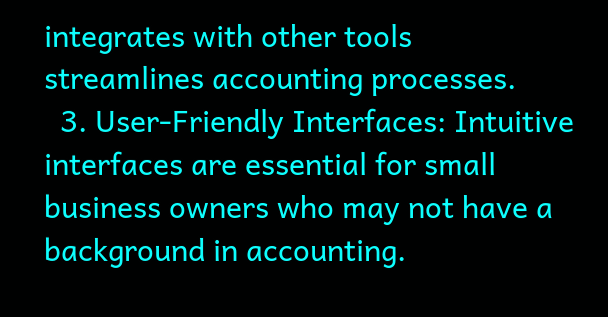integrates with other tools streamlines accounting processes.
  3. User-Friendly Interfaces: Intuitive interfaces are essential for small business owners who may not have a background in accounting.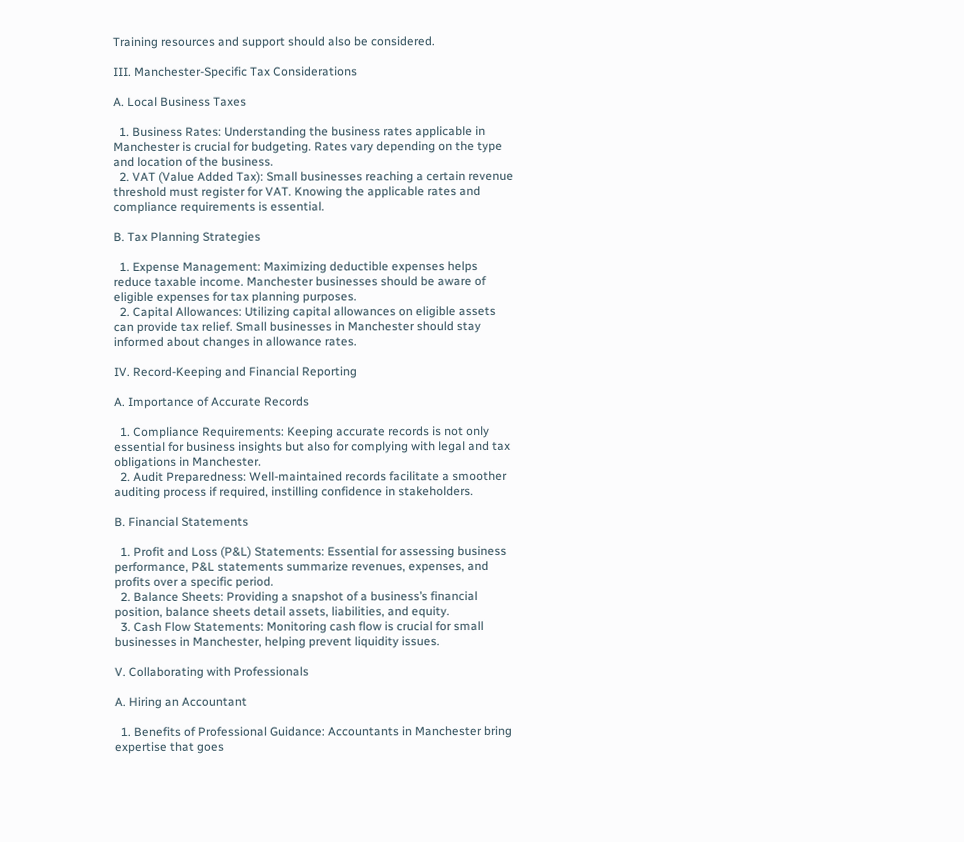Training resources and support should also be considered.

III. Manchester-Specific Tax Considerations

A. Local Business Taxes

  1. Business Rates: Understanding the business rates applicable in Manchester is crucial for budgeting. Rates vary depending on the type and location of the business.
  2. VAT (Value Added Tax): Small businesses reaching a certain revenue threshold must register for VAT. Knowing the applicable rates and compliance requirements is essential.

B. Tax Planning Strategies

  1. Expense Management: Maximizing deductible expenses helps reduce taxable income. Manchester businesses should be aware of eligible expenses for tax planning purposes.
  2. Capital Allowances: Utilizing capital allowances on eligible assets can provide tax relief. Small businesses in Manchester should stay informed about changes in allowance rates.

IV. Record-Keeping and Financial Reporting

A. Importance of Accurate Records

  1. Compliance Requirements: Keeping accurate records is not only essential for business insights but also for complying with legal and tax obligations in Manchester.
  2. Audit Preparedness: Well-maintained records facilitate a smoother auditing process if required, instilling confidence in stakeholders.

B. Financial Statements

  1. Profit and Loss (P&L) Statements: Essential for assessing business performance, P&L statements summarize revenues, expenses, and profits over a specific period.
  2. Balance Sheets: Providing a snapshot of a business’s financial position, balance sheets detail assets, liabilities, and equity.
  3. Cash Flow Statements: Monitoring cash flow is crucial for small businesses in Manchester, helping prevent liquidity issues.

V. Collaborating with Professionals

A. Hiring an Accountant

  1. Benefits of Professional Guidance: Accountants in Manchester bring expertise that goes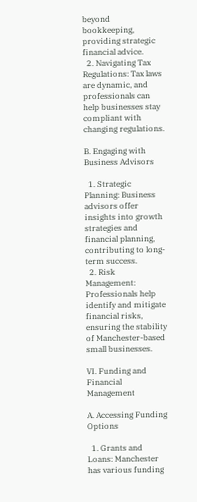beyond bookkeeping, providing strategic financial advice.
  2. Navigating Tax Regulations: Tax laws are dynamic, and professionals can help businesses stay compliant with changing regulations.

B. Engaging with Business Advisors

  1. Strategic Planning: Business advisors offer insights into growth strategies and financial planning, contributing to long-term success.
  2. Risk Management: Professionals help identify and mitigate financial risks, ensuring the stability of Manchester-based small businesses.

VI. Funding and Financial Management

A. Accessing Funding Options

  1. Grants and Loans: Manchester has various funding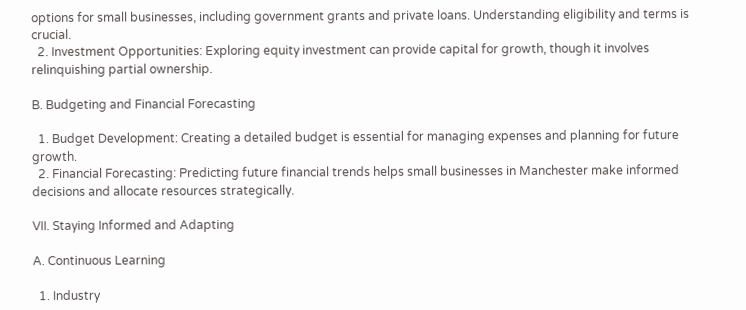options for small businesses, including government grants and private loans. Understanding eligibility and terms is crucial.
  2. Investment Opportunities: Exploring equity investment can provide capital for growth, though it involves relinquishing partial ownership.

B. Budgeting and Financial Forecasting

  1. Budget Development: Creating a detailed budget is essential for managing expenses and planning for future growth.
  2. Financial Forecasting: Predicting future financial trends helps small businesses in Manchester make informed decisions and allocate resources strategically.

VII. Staying Informed and Adapting

A. Continuous Learning

  1. Industry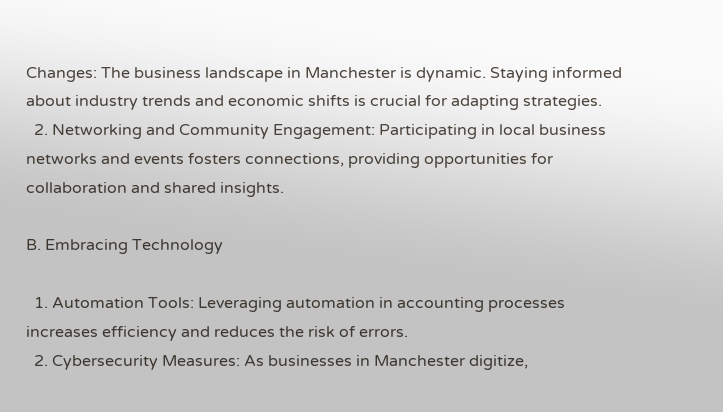Changes: The business landscape in Manchester is dynamic. Staying informed about industry trends and economic shifts is crucial for adapting strategies.
  2. Networking and Community Engagement: Participating in local business networks and events fosters connections, providing opportunities for collaboration and shared insights.

B. Embracing Technology

  1. Automation Tools: Leveraging automation in accounting processes increases efficiency and reduces the risk of errors.
  2. Cybersecurity Measures: As businesses in Manchester digitize,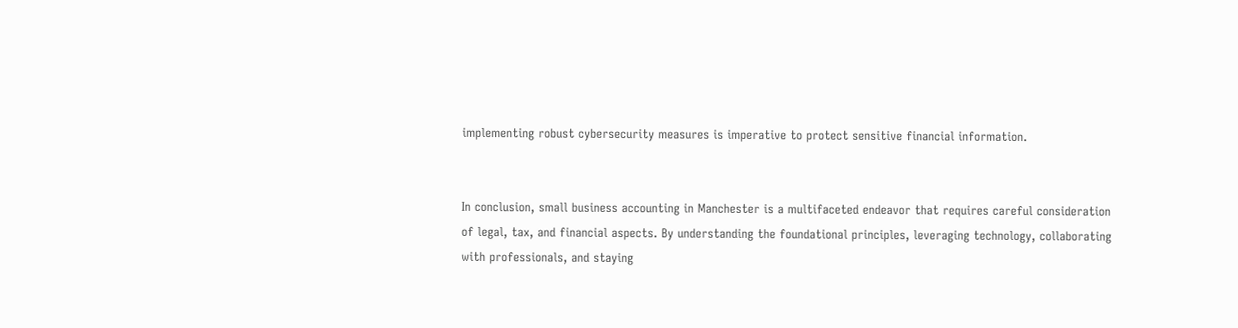implementing robust cybersecurity measures is imperative to protect sensitive financial information.


In conclusion, small business accounting in Manchester is a multifaceted endeavor that requires careful consideration of legal, tax, and financial aspects. By understanding the foundational principles, leveraging technology, collaborating with professionals, and staying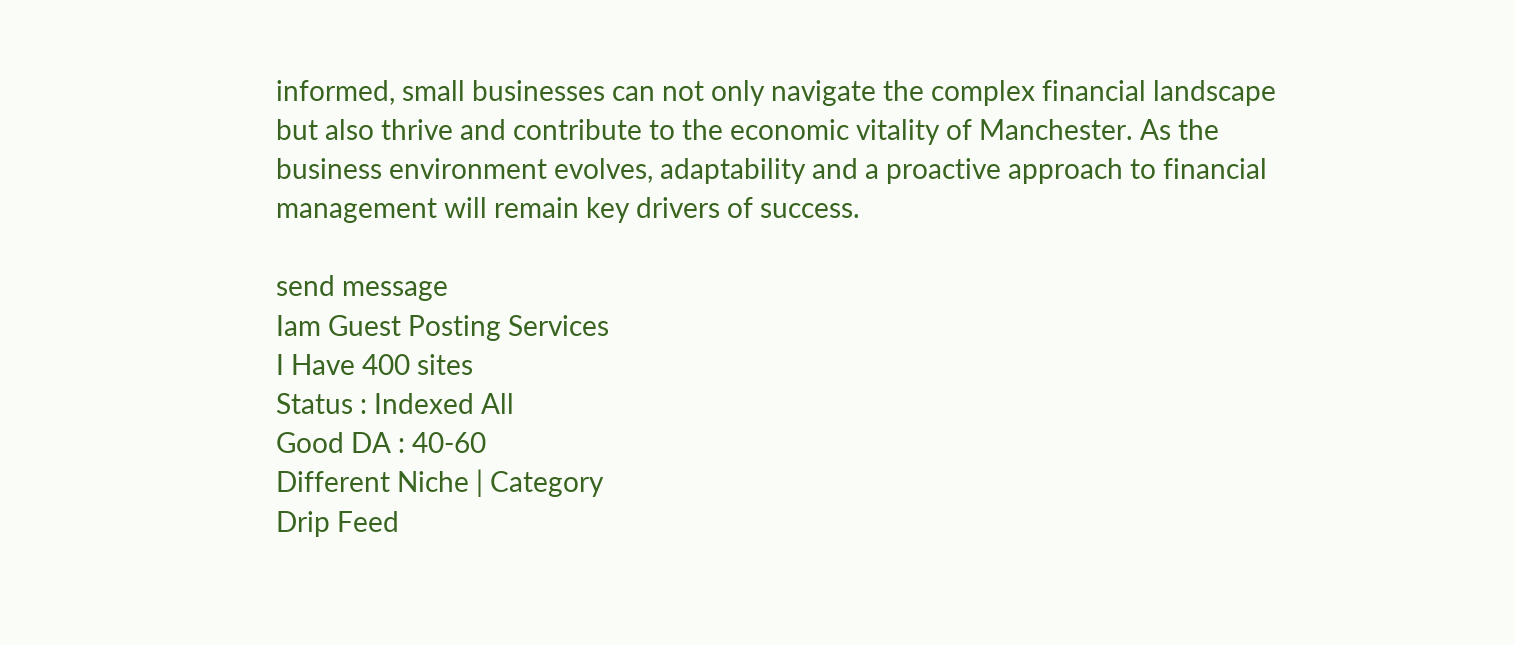informed, small businesses can not only navigate the complex financial landscape but also thrive and contribute to the economic vitality of Manchester. As the business environment evolves, adaptability and a proactive approach to financial management will remain key drivers of success.

send message
Iam Guest Posting Services
I Have 400 sites
Status : Indexed All
Good DA : 40-60
Different Niche | Category
Drip Feed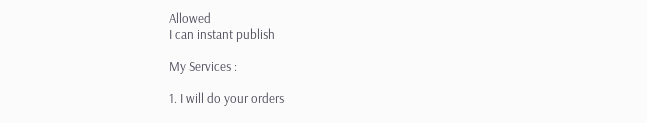Allowed
I can instant publish

My Services :

1. I will do your orders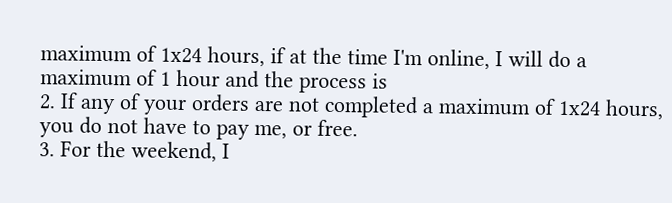maximum of 1x24 hours, if at the time I'm online, I will do a maximum of 1 hour and the process is
2. If any of your orders are not completed a maximum of 1x24 hours, you do not have to pay me, or free.
3. For the weekend, I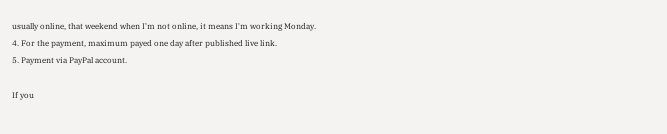usually online, that weekend when I'm not online, it means I'm working Monday.
4. For the payment, maximum payed one day after published live link.
5. Payment via PayPal account.

If you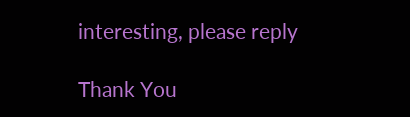interesting, please reply

Thank You